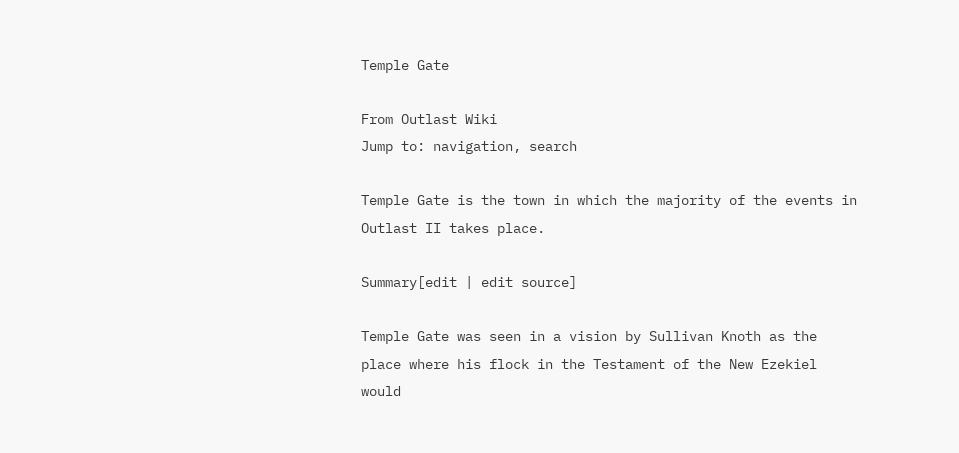Temple Gate

From Outlast Wiki
Jump to: navigation, search

Temple Gate is the town in which the majority of the events in Outlast II takes place.

Summary[edit | edit source]

Temple Gate was seen in a vision by Sullivan Knoth as the place where his flock in the Testament of the New Ezekiel would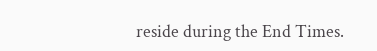reside during the End Times.